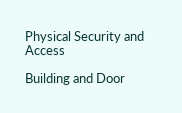Physical Security and Access

Building and Door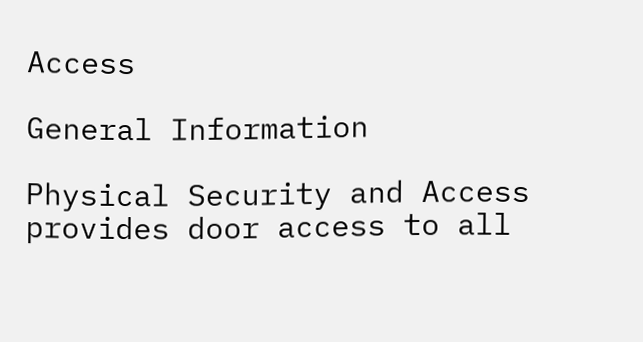Access

General Information

Physical Security and Access provides door access to all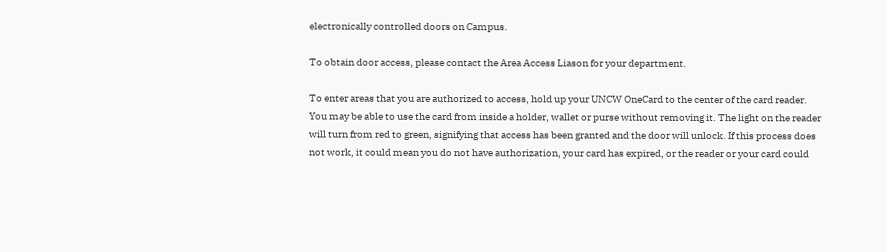electronically controlled doors on Campus.

To obtain door access, please contact the Area Access Liason for your department.

To enter areas that you are authorized to access, hold up your UNCW OneCard to the center of the card reader. You may be able to use the card from inside a holder, wallet or purse without removing it. The light on the reader will turn from red to green, signifying that access has been granted and the door will unlock. If this process does not work, it could mean you do not have authorization, your card has expired, or the reader or your card could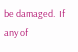be damaged.  If any of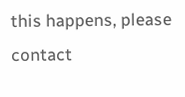this happens, please contact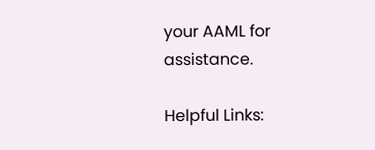your AAML for assistance.

Helpful Links: